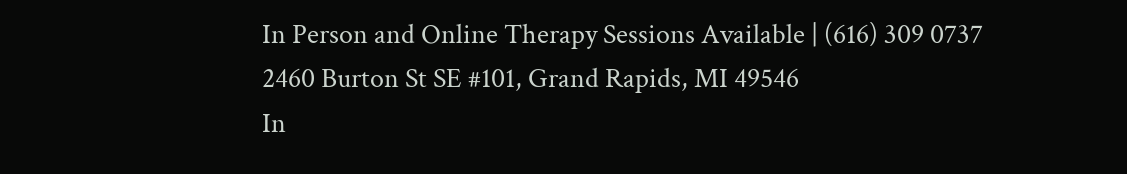In Person and Online Therapy Sessions Available | (616) 309 0737
2460 Burton St SE #101, Grand Rapids, MI 49546
In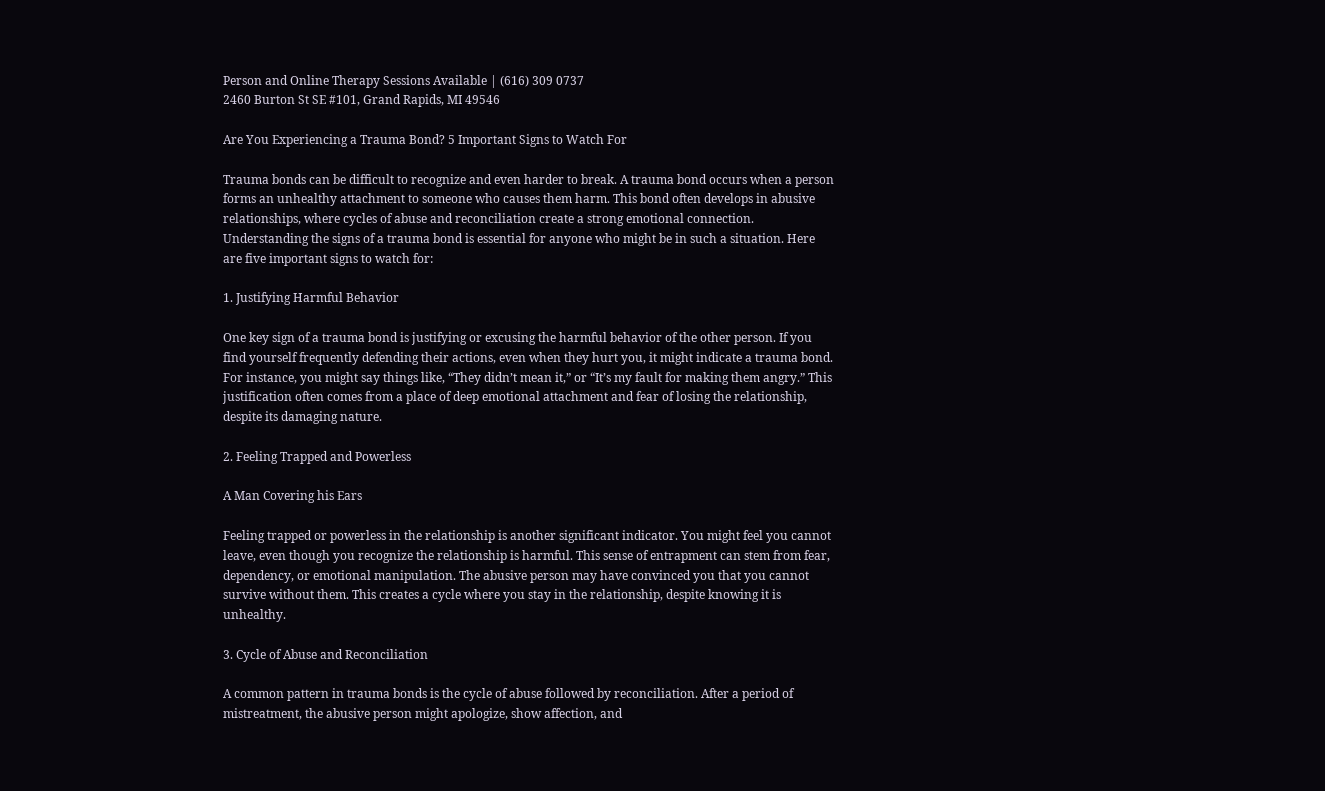Person and Online Therapy Sessions Available | (616) 309 0737
2460 Burton St SE #101, Grand Rapids, MI 49546

Are You Experiencing a Trauma Bond? 5 Important Signs to Watch For

Trauma bonds can be difficult to recognize and even harder to break. A trauma bond occurs when a person forms an unhealthy attachment to someone who causes them harm. This bond often develops in abusive relationships, where cycles of abuse and reconciliation create a strong emotional connection. Understanding the signs of a trauma bond is essential for anyone who might be in such a situation. Here are five important signs to watch for:

1. Justifying Harmful Behavior

One key sign of a trauma bond is justifying or excusing the harmful behavior of the other person. If you find yourself frequently defending their actions, even when they hurt you, it might indicate a trauma bond. For instance, you might say things like, “They didn’t mean it,” or “It’s my fault for making them angry.” This justification often comes from a place of deep emotional attachment and fear of losing the relationship, despite its damaging nature.

2. Feeling Trapped and Powerless

A Man Covering his Ears

Feeling trapped or powerless in the relationship is another significant indicator. You might feel you cannot leave, even though you recognize the relationship is harmful. This sense of entrapment can stem from fear, dependency, or emotional manipulation. The abusive person may have convinced you that you cannot survive without them. This creates a cycle where you stay in the relationship, despite knowing it is unhealthy.

3. Cycle of Abuse and Reconciliation

A common pattern in trauma bonds is the cycle of abuse followed by reconciliation. After a period of mistreatment, the abusive person might apologize, show affection, and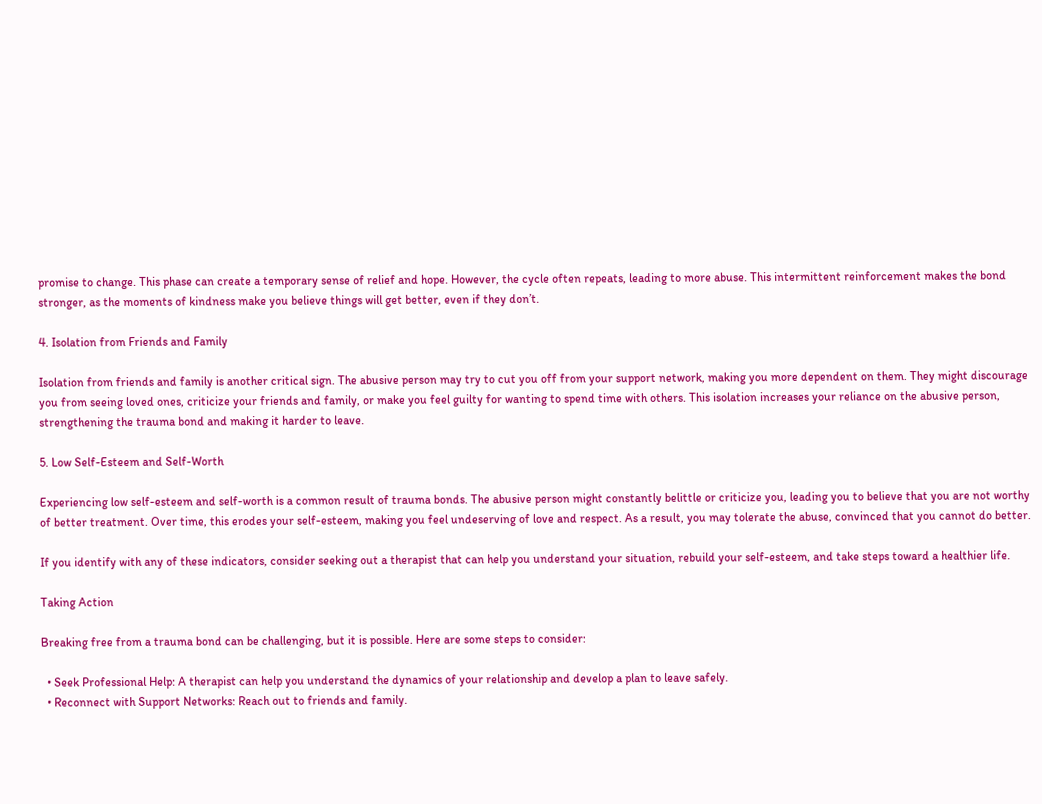promise to change. This phase can create a temporary sense of relief and hope. However, the cycle often repeats, leading to more abuse. This intermittent reinforcement makes the bond stronger, as the moments of kindness make you believe things will get better, even if they don’t.

4. Isolation from Friends and Family

Isolation from friends and family is another critical sign. The abusive person may try to cut you off from your support network, making you more dependent on them. They might discourage you from seeing loved ones, criticize your friends and family, or make you feel guilty for wanting to spend time with others. This isolation increases your reliance on the abusive person, strengthening the trauma bond and making it harder to leave.

5. Low Self-Esteem and Self-Worth

Experiencing low self-esteem and self-worth is a common result of trauma bonds. The abusive person might constantly belittle or criticize you, leading you to believe that you are not worthy of better treatment. Over time, this erodes your self-esteem, making you feel undeserving of love and respect. As a result, you may tolerate the abuse, convinced that you cannot do better.

If you identify with any of these indicators, consider seeking out a therapist that can help you understand your situation, rebuild your self-esteem, and take steps toward a healthier life.

Taking Action

Breaking free from a trauma bond can be challenging, but it is possible. Here are some steps to consider:

  • Seek Professional Help: A therapist can help you understand the dynamics of your relationship and develop a plan to leave safely.
  • Reconnect with Support Networks: Reach out to friends and family.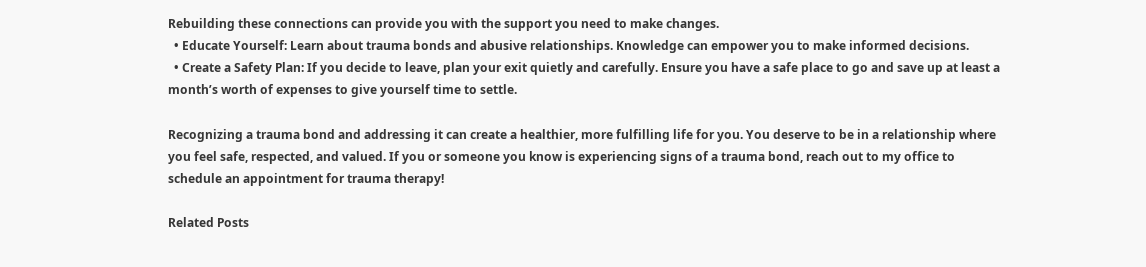Rebuilding these connections can provide you with the support you need to make changes.
  • Educate Yourself: Learn about trauma bonds and abusive relationships. Knowledge can empower you to make informed decisions.
  • Create a Safety Plan: If you decide to leave, plan your exit quietly and carefully. Ensure you have a safe place to go and save up at least a month’s worth of expenses to give yourself time to settle.

Recognizing a trauma bond and addressing it can create a healthier, more fulfilling life for you. You deserve to be in a relationship where you feel safe, respected, and valued. If you or someone you know is experiencing signs of a trauma bond, reach out to my office to schedule an appointment for trauma therapy!

Related Posts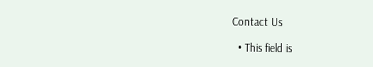Contact Us

  • This field is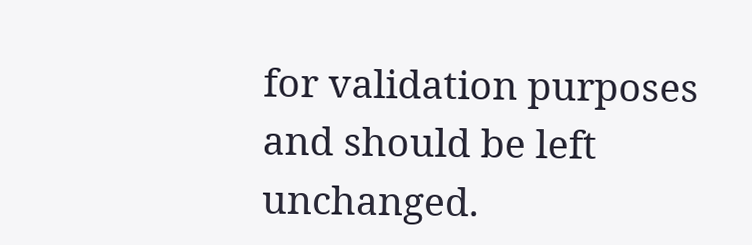for validation purposes and should be left unchanged.